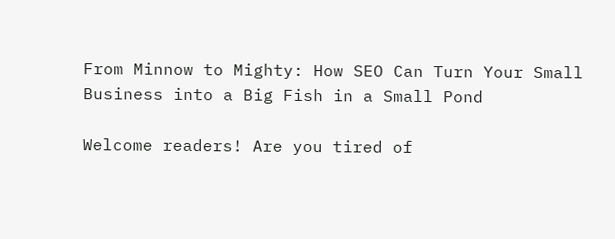From Minnow to Mighty: How SEO Can Turn Your Small Business into a Big Fish in a Small Pond

Welcome readers! Are you tired of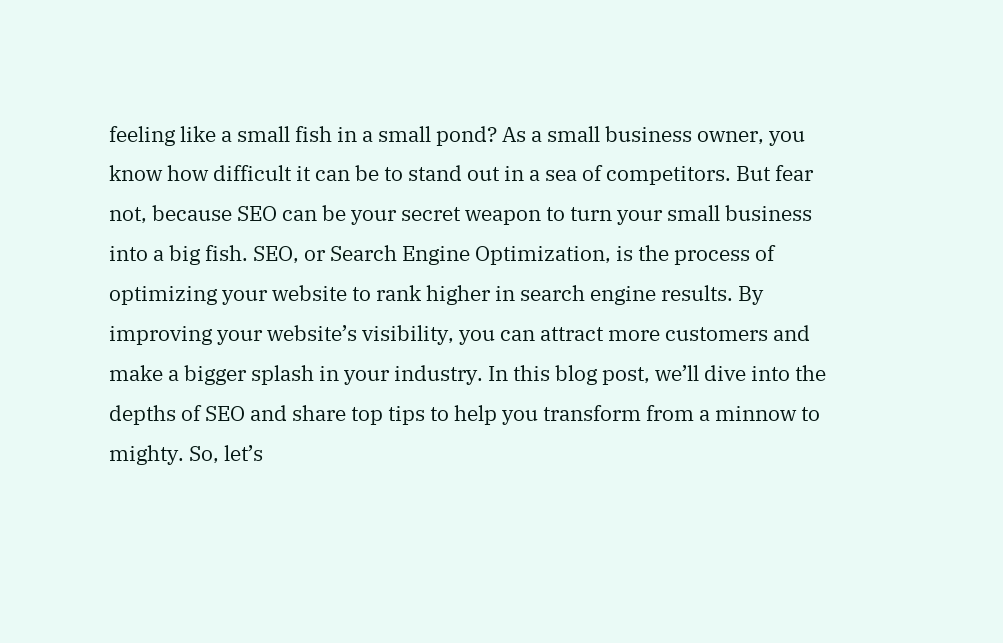feeling like a small fish in a small pond? As a small business owner, you know how difficult it can be to stand out in a sea of competitors. But fear not, because SEO can be your secret weapon to turn your small business into a big fish. SEO, or Search Engine Optimization, is the process of optimizing your website to rank higher in search engine results. By improving your website’s visibility, you can attract more customers and make a bigger splash in your industry. In this blog post, we’ll dive into the depths of SEO and share top tips to help you transform from a minnow to mighty. So, let’s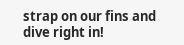strap on our fins and dive right in!